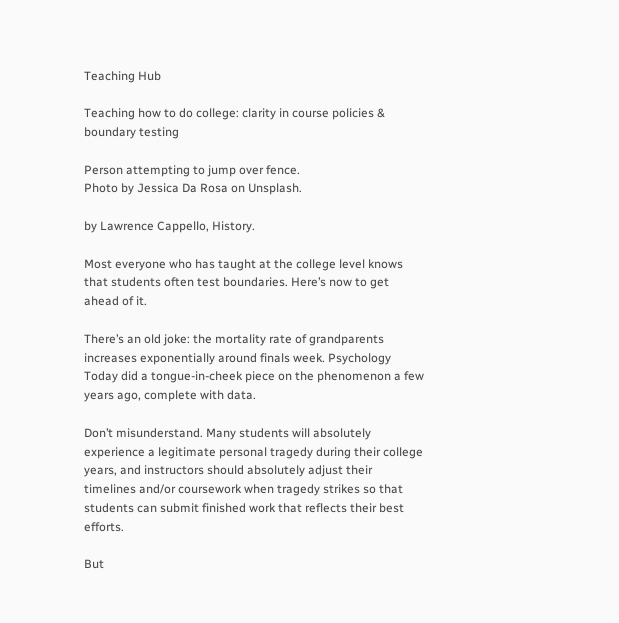Teaching Hub

Teaching how to do college: clarity in course policies & boundary testing

Person attempting to jump over fence.
Photo by Jessica Da Rosa on Unsplash.

by Lawrence Cappello, History.

Most everyone who has taught at the college level knows that students often test boundaries. Here’s now to get ahead of it.

There’s an old joke: the mortality rate of grandparents increases exponentially around finals week. Psychology Today did a tongue-in-cheek piece on the phenomenon a few years ago, complete with data.

Don’t misunderstand. Many students will absolutely experience a legitimate personal tragedy during their college years, and instructors should absolutely adjust their timelines and/or coursework when tragedy strikes so that students can submit finished work that reflects their best efforts.

But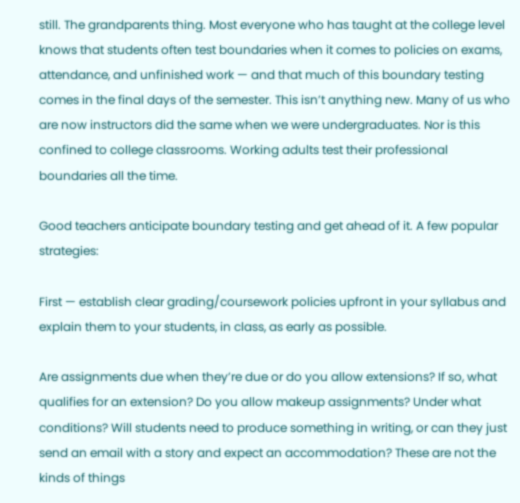still. The grandparents thing. Most everyone who has taught at the college level knows that students often test boundaries when it comes to policies on exams, attendance, and unfinished work — and that much of this boundary testing comes in the final days of the semester. This isn’t anything new. Many of us who are now instructors did the same when we were undergraduates. Nor is this confined to college classrooms. Working adults test their professional boundaries all the time.

Good teachers anticipate boundary testing and get ahead of it. A few popular strategies:

First — establish clear grading/coursework policies upfront in your syllabus and explain them to your students, in class, as early as possible.

Are assignments due when they’re due or do you allow extensions? If so, what qualifies for an extension? Do you allow makeup assignments? Under what conditions? Will students need to produce something in writing, or can they just send an email with a story and expect an accommodation? These are not the kinds of things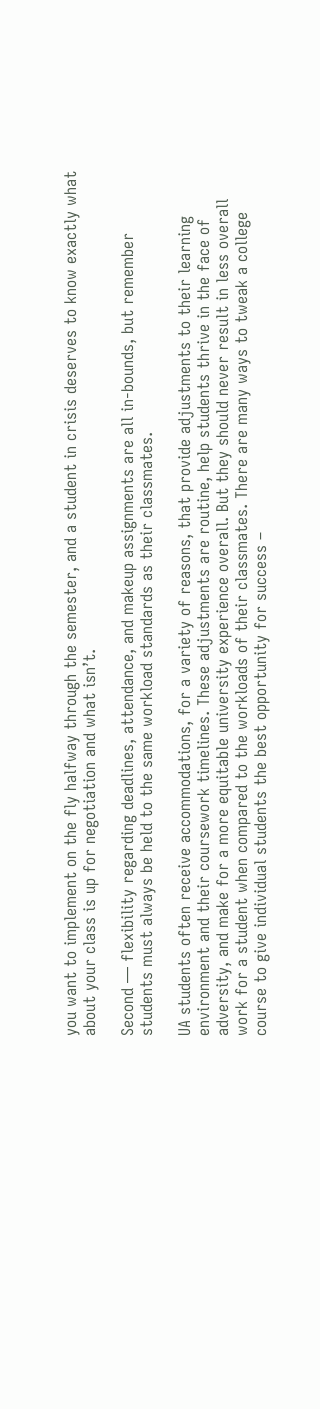you want to implement on the fly halfway through the semester, and a student in crisis deserves to know exactly what about your class is up for negotiation and what isn’t.

Second — flexibility regarding deadlines, attendance, and makeup assignments are all in-bounds, but remember students must always be held to the same workload standards as their classmates.

UA students often receive accommodations, for a variety of reasons, that provide adjustments to their learning environment and their coursework timelines. These adjustments are routine, help students thrive in the face of adversity, and make for a more equitable university experience overall. But they should never result in less overall work for a student when compared to the workloads of their classmates. There are many ways to tweak a college course to give individual students the best opportunity for success –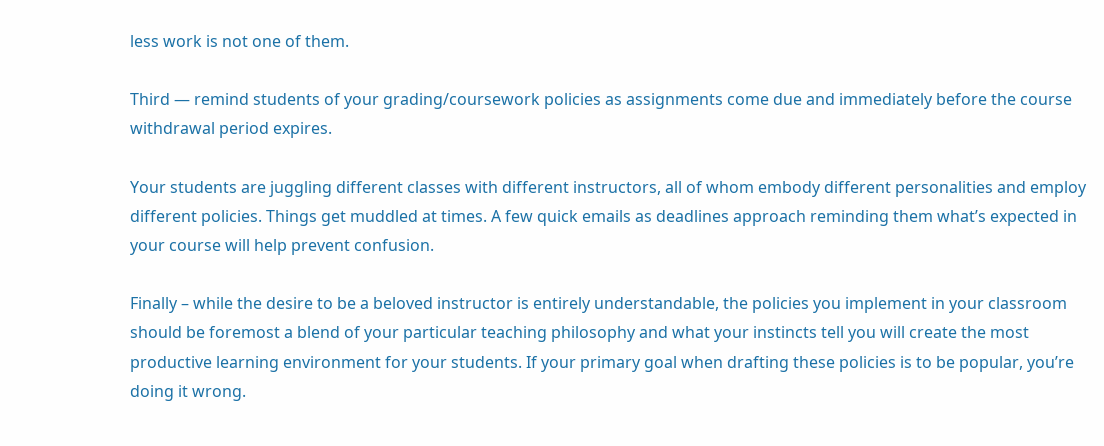less work is not one of them.

Third — remind students of your grading/coursework policies as assignments come due and immediately before the course withdrawal period expires.

Your students are juggling different classes with different instructors, all of whom embody different personalities and employ different policies. Things get muddled at times. A few quick emails as deadlines approach reminding them what’s expected in your course will help prevent confusion.

Finally – while the desire to be a beloved instructor is entirely understandable, the policies you implement in your classroom should be foremost a blend of your particular teaching philosophy and what your instincts tell you will create the most productive learning environment for your students. If your primary goal when drafting these policies is to be popular, you’re doing it wrong.